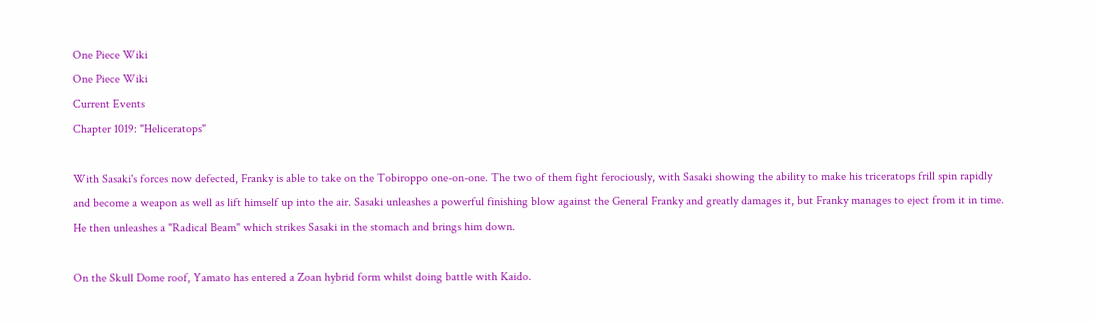One Piece Wiki
One Piece Wiki
Current Events
Chapter 1019: "Heliceratops"

With Sasaki's forces now defected, Franky is able to take on the Tobiroppo one-on-one. The two of them fight ferociously, with Sasaki showing the ability to make his triceratops frill spin rapidly and become a weapon as well as lift himself up into the air. Sasaki unleashes a powerful finishing blow against the General Franky and greatly damages it, but Franky manages to eject from it in time. He then unleashes a "Radical Beam" which strikes Sasaki in the stomach and brings him down.

On the Skull Dome roof, Yamato has entered a Zoan hybrid form whilst doing battle with Kaido.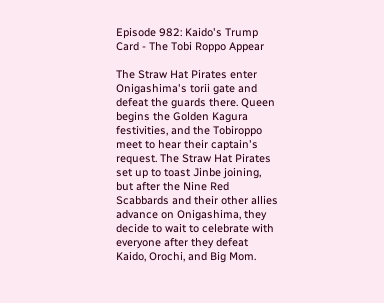Episode 982: Kaido's Trump Card - The Tobi Roppo Appear

The Straw Hat Pirates enter Onigashima's torii gate and defeat the guards there. Queen begins the Golden Kagura festivities, and the Tobiroppo meet to hear their captain's request. The Straw Hat Pirates set up to toast Jinbe joining, but after the Nine Red Scabbards and their other allies advance on Onigashima, they decide to wait to celebrate with everyone after they defeat Kaido, Orochi, and Big Mom.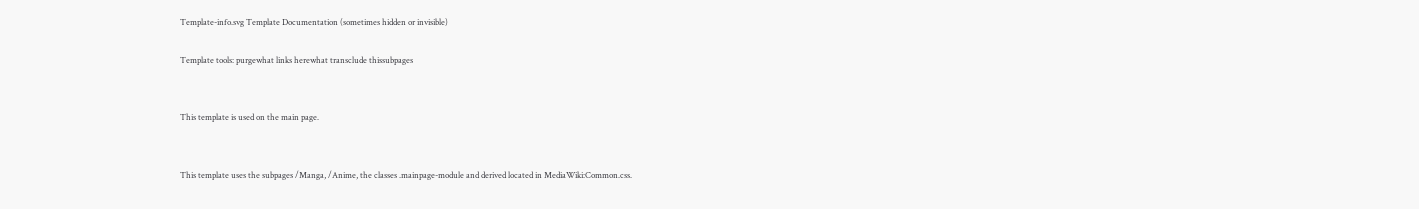Template-info.svg Template Documentation (sometimes hidden or invisible)

Template tools: purgewhat links herewhat transclude thissubpages


This template is used on the main page.


This template uses the subpages /Manga, /Anime, the classes .mainpage-module and derived located in MediaWiki:Common.css.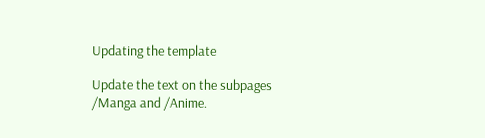Updating the template

Update the text on the subpages /Manga and /Anime.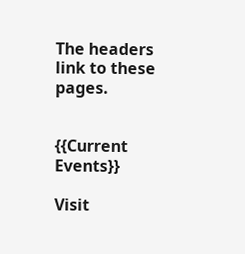The headers link to these pages.


{{Current Events}}

Visit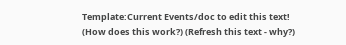Template:Current Events/doc to edit this text! (How does this work?) (Refresh this text - why?)